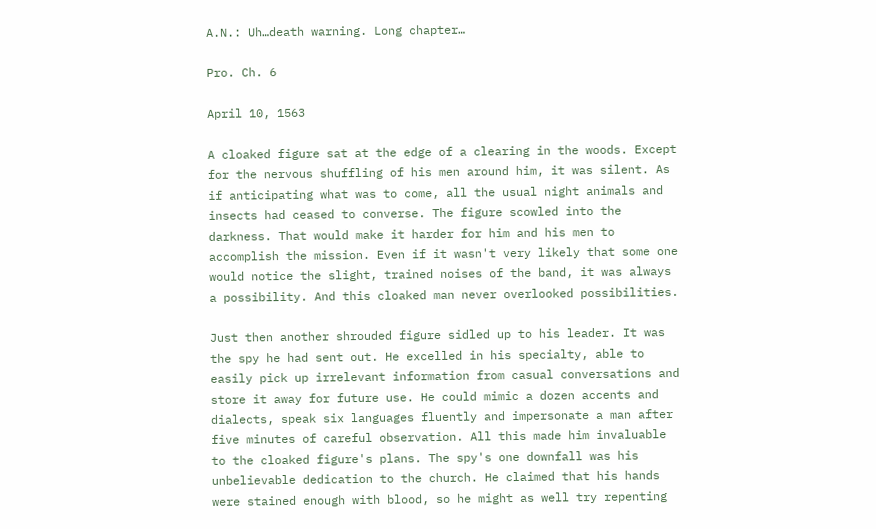A.N.: Uh…death warning. Long chapter…

Pro. Ch. 6

April 10, 1563

A cloaked figure sat at the edge of a clearing in the woods. Except for the nervous shuffling of his men around him, it was silent. As if anticipating what was to come, all the usual night animals and insects had ceased to converse. The figure scowled into the darkness. That would make it harder for him and his men to accomplish the mission. Even if it wasn't very likely that some one would notice the slight, trained noises of the band, it was always a possibility. And this cloaked man never overlooked possibilities.

Just then another shrouded figure sidled up to his leader. It was the spy he had sent out. He excelled in his specialty, able to easily pick up irrelevant information from casual conversations and store it away for future use. He could mimic a dozen accents and dialects, speak six languages fluently and impersonate a man after five minutes of careful observation. All this made him invaluable to the cloaked figure's plans. The spy's one downfall was his unbelievable dedication to the church. He claimed that his hands were stained enough with blood, so he might as well try repenting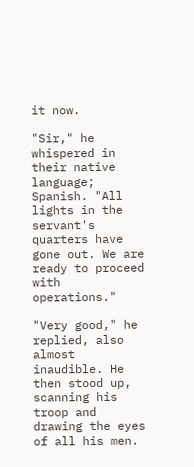it now.

"Sir," he whispered in their native language; Spanish. "All lights in the servant's quarters have gone out. We are ready to proceed with operations."

"Very good," he replied, also almost inaudible. He then stood up, scanning his troop and drawing the eyes of all his men.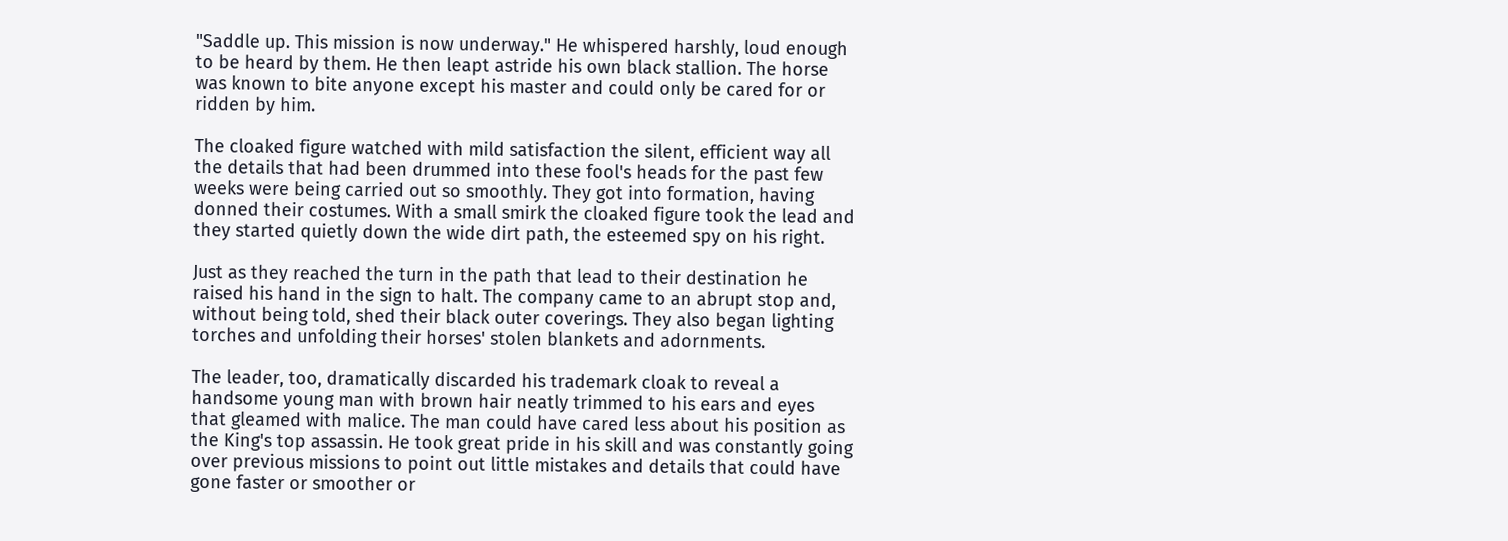"Saddle up. This mission is now underway." He whispered harshly, loud enough to be heard by them. He then leapt astride his own black stallion. The horse was known to bite anyone except his master and could only be cared for or ridden by him.

The cloaked figure watched with mild satisfaction the silent, efficient way all the details that had been drummed into these fool's heads for the past few weeks were being carried out so smoothly. They got into formation, having donned their costumes. With a small smirk the cloaked figure took the lead and they started quietly down the wide dirt path, the esteemed spy on his right.

Just as they reached the turn in the path that lead to their destination he raised his hand in the sign to halt. The company came to an abrupt stop and, without being told, shed their black outer coverings. They also began lighting torches and unfolding their horses' stolen blankets and adornments.

The leader, too, dramatically discarded his trademark cloak to reveal a handsome young man with brown hair neatly trimmed to his ears and eyes that gleamed with malice. The man could have cared less about his position as the King's top assassin. He took great pride in his skill and was constantly going over previous missions to point out little mistakes and details that could have gone faster or smoother or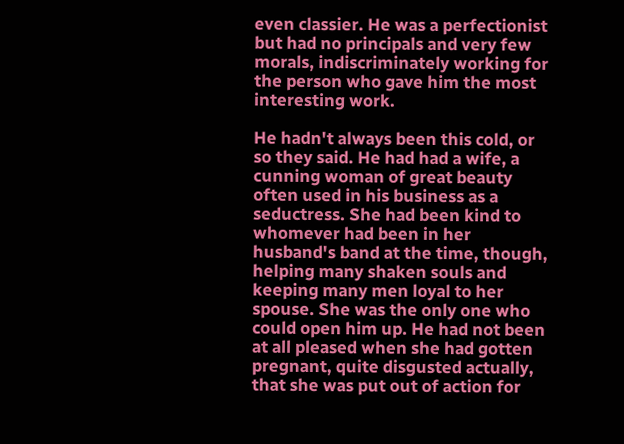even classier. He was a perfectionist but had no principals and very few morals, indiscriminately working for the person who gave him the most interesting work.

He hadn't always been this cold, or so they said. He had had a wife, a cunning woman of great beauty often used in his business as a seductress. She had been kind to whomever had been in her husband's band at the time, though, helping many shaken souls and keeping many men loyal to her spouse. She was the only one who could open him up. He had not been at all pleased when she had gotten pregnant, quite disgusted actually, that she was put out of action for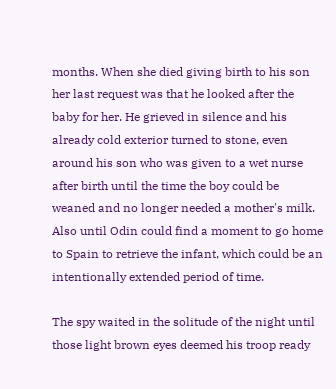months. When she died giving birth to his son her last request was that he looked after the baby for her. He grieved in silence and his already cold exterior turned to stone, even around his son who was given to a wet nurse after birth until the time the boy could be weaned and no longer needed a mother's milk. Also until Odin could find a moment to go home to Spain to retrieve the infant, which could be an intentionally extended period of time.

The spy waited in the solitude of the night until those light brown eyes deemed his troop ready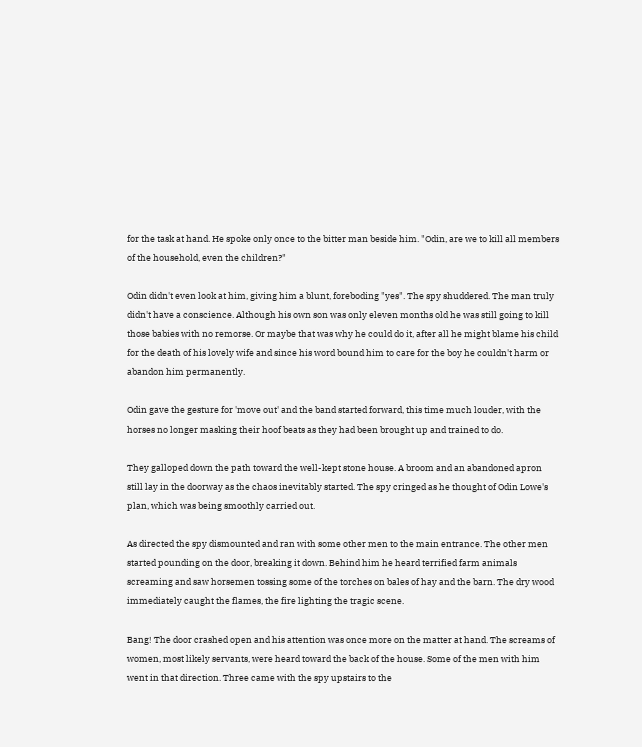for the task at hand. He spoke only once to the bitter man beside him. "Odin, are we to kill all members of the household, even the children?"

Odin didn't even look at him, giving him a blunt, foreboding "yes". The spy shuddered. The man truly didn't have a conscience. Although his own son was only eleven months old he was still going to kill those babies with no remorse. Or maybe that was why he could do it, after all he might blame his child for the death of his lovely wife and since his word bound him to care for the boy he couldn't harm or abandon him permanently.

Odin gave the gesture for 'move out' and the band started forward, this time much louder, with the horses no longer masking their hoof beats as they had been brought up and trained to do.

They galloped down the path toward the well-kept stone house. A broom and an abandoned apron still lay in the doorway as the chaos inevitably started. The spy cringed as he thought of Odin Lowe's plan, which was being smoothly carried out.

As directed the spy dismounted and ran with some other men to the main entrance. The other men started pounding on the door, breaking it down. Behind him he heard terrified farm animals screaming and saw horsemen tossing some of the torches on bales of hay and the barn. The dry wood immediately caught the flames, the fire lighting the tragic scene.

Bang! The door crashed open and his attention was once more on the matter at hand. The screams of women, most likely servants, were heard toward the back of the house. Some of the men with him went in that direction. Three came with the spy upstairs to the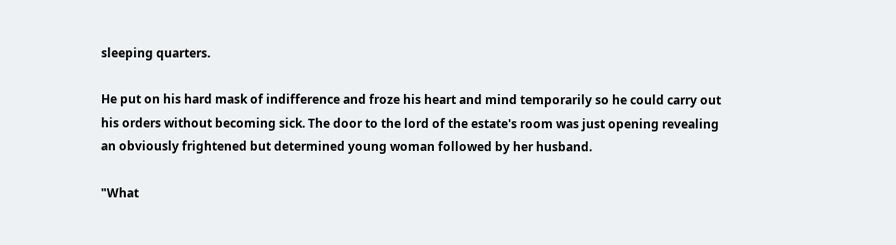sleeping quarters.

He put on his hard mask of indifference and froze his heart and mind temporarily so he could carry out his orders without becoming sick. The door to the lord of the estate's room was just opening revealing an obviously frightened but determined young woman followed by her husband.

"What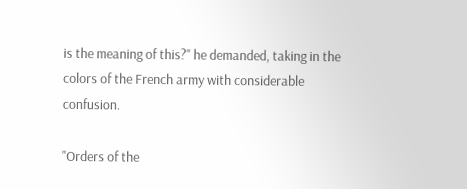is the meaning of this?" he demanded, taking in the colors of the French army with considerable confusion.

"Orders of the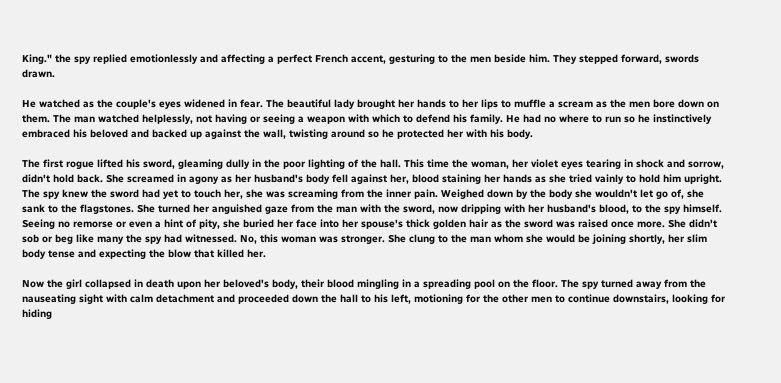King." the spy replied emotionlessly and affecting a perfect French accent, gesturing to the men beside him. They stepped forward, swords drawn.

He watched as the couple's eyes widened in fear. The beautiful lady brought her hands to her lips to muffle a scream as the men bore down on them. The man watched helplessly, not having or seeing a weapon with which to defend his family. He had no where to run so he instinctively embraced his beloved and backed up against the wall, twisting around so he protected her with his body.

The first rogue lifted his sword, gleaming dully in the poor lighting of the hall. This time the woman, her violet eyes tearing in shock and sorrow, didn't hold back. She screamed in agony as her husband's body fell against her, blood staining her hands as she tried vainly to hold him upright. The spy knew the sword had yet to touch her, she was screaming from the inner pain. Weighed down by the body she wouldn't let go of, she sank to the flagstones. She turned her anguished gaze from the man with the sword, now dripping with her husband's blood, to the spy himself. Seeing no remorse or even a hint of pity, she buried her face into her spouse's thick golden hair as the sword was raised once more. She didn't sob or beg like many the spy had witnessed. No, this woman was stronger. She clung to the man whom she would be joining shortly, her slim body tense and expecting the blow that killed her.

Now the girl collapsed in death upon her beloved's body, their blood mingling in a spreading pool on the floor. The spy turned away from the nauseating sight with calm detachment and proceeded down the hall to his left, motioning for the other men to continue downstairs, looking for hiding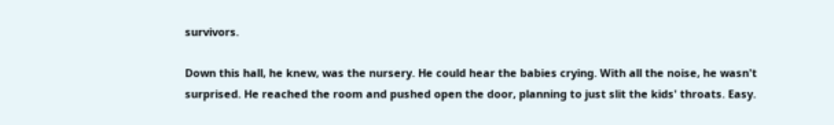survivors.

Down this hall, he knew, was the nursery. He could hear the babies crying. With all the noise, he wasn't surprised. He reached the room and pushed open the door, planning to just slit the kids' throats. Easy.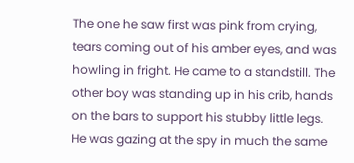The one he saw first was pink from crying, tears coming out of his amber eyes, and was howling in fright. He came to a standstill. The other boy was standing up in his crib, hands on the bars to support his stubby little legs. He was gazing at the spy in much the same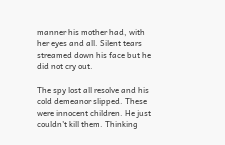manner his mother had, with her eyes and all. Silent tears streamed down his face but he did not cry out.

The spy lost all resolve and his cold demeanor slipped. These were innocent children. He just couldn't kill them. Thinking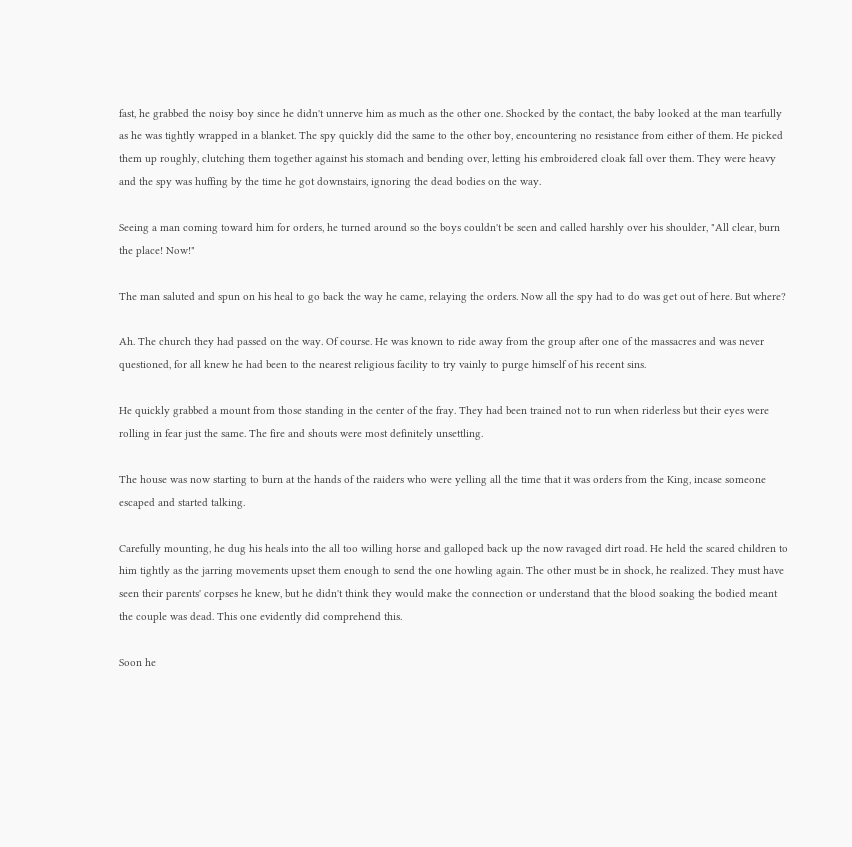fast, he grabbed the noisy boy since he didn't unnerve him as much as the other one. Shocked by the contact, the baby looked at the man tearfully as he was tightly wrapped in a blanket. The spy quickly did the same to the other boy, encountering no resistance from either of them. He picked them up roughly, clutching them together against his stomach and bending over, letting his embroidered cloak fall over them. They were heavy and the spy was huffing by the time he got downstairs, ignoring the dead bodies on the way.

Seeing a man coming toward him for orders, he turned around so the boys couldn't be seen and called harshly over his shoulder, "All clear, burn the place! Now!"

The man saluted and spun on his heal to go back the way he came, relaying the orders. Now all the spy had to do was get out of here. But where?

Ah. The church they had passed on the way. Of course. He was known to ride away from the group after one of the massacres and was never questioned, for all knew he had been to the nearest religious facility to try vainly to purge himself of his recent sins.

He quickly grabbed a mount from those standing in the center of the fray. They had been trained not to run when riderless but their eyes were rolling in fear just the same. The fire and shouts were most definitely unsettling.

The house was now starting to burn at the hands of the raiders who were yelling all the time that it was orders from the King, incase someone escaped and started talking.

Carefully mounting, he dug his heals into the all too willing horse and galloped back up the now ravaged dirt road. He held the scared children to him tightly as the jarring movements upset them enough to send the one howling again. The other must be in shock, he realized. They must have seen their parents' corpses he knew, but he didn't think they would make the connection or understand that the blood soaking the bodied meant the couple was dead. This one evidently did comprehend this.

Soon he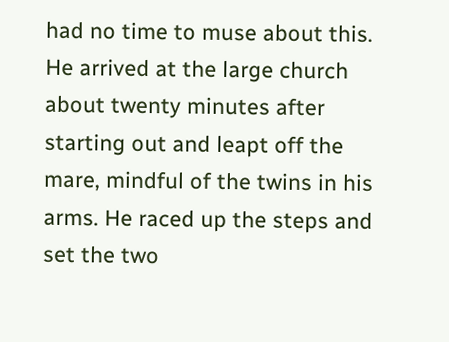had no time to muse about this. He arrived at the large church about twenty minutes after starting out and leapt off the mare, mindful of the twins in his arms. He raced up the steps and set the two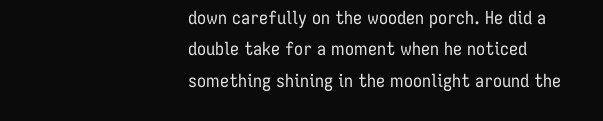down carefully on the wooden porch. He did a double take for a moment when he noticed something shining in the moonlight around the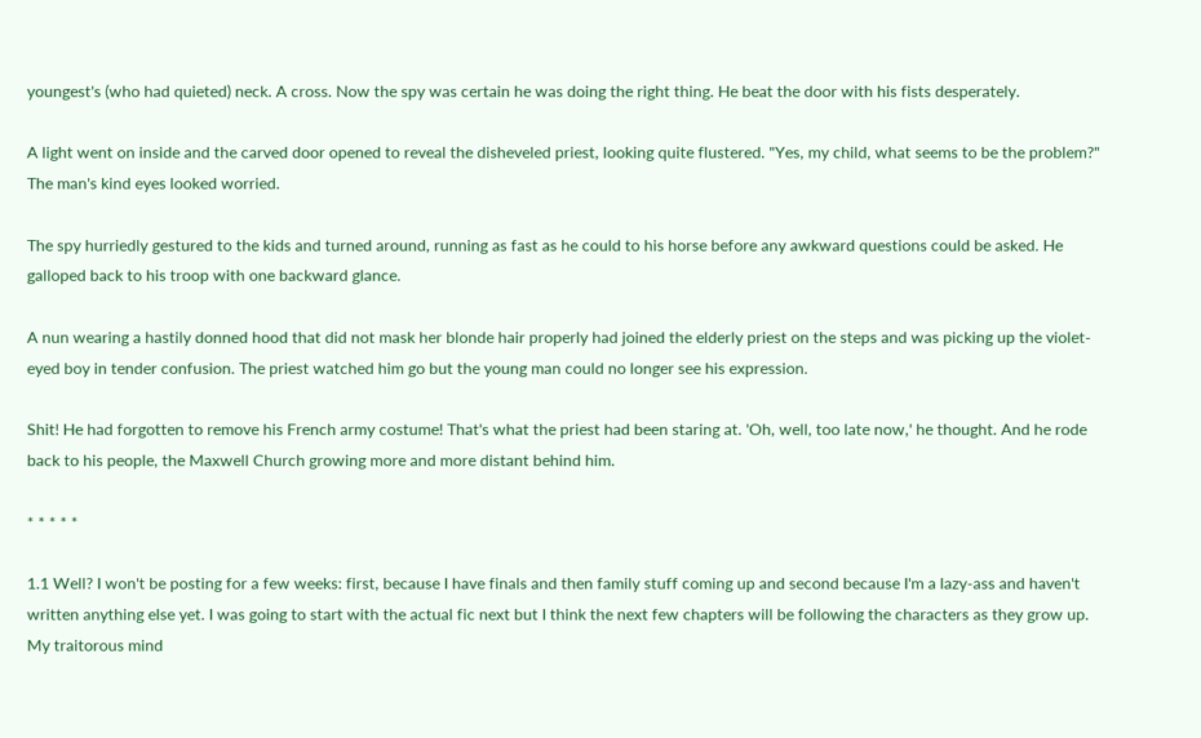youngest's (who had quieted) neck. A cross. Now the spy was certain he was doing the right thing. He beat the door with his fists desperately.

A light went on inside and the carved door opened to reveal the disheveled priest, looking quite flustered. "Yes, my child, what seems to be the problem?" The man's kind eyes looked worried.

The spy hurriedly gestured to the kids and turned around, running as fast as he could to his horse before any awkward questions could be asked. He galloped back to his troop with one backward glance.

A nun wearing a hastily donned hood that did not mask her blonde hair properly had joined the elderly priest on the steps and was picking up the violet-eyed boy in tender confusion. The priest watched him go but the young man could no longer see his expression.

Shit! He had forgotten to remove his French army costume! That's what the priest had been staring at. 'Oh, well, too late now,' he thought. And he rode back to his people, the Maxwell Church growing more and more distant behind him.

* * * * *

1.1 Well? I won't be posting for a few weeks: first, because I have finals and then family stuff coming up and second because I'm a lazy-ass and haven't written anything else yet. I was going to start with the actual fic next but I think the next few chapters will be following the characters as they grow up. My traitorous mind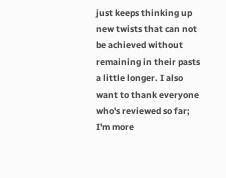just keeps thinking up new twists that can not be achieved without remaining in their pasts a little longer. I also want to thank everyone who's reviewed so far; I'm more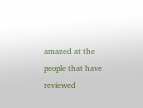amazed at the people that have reviewed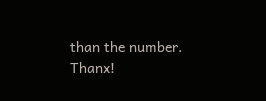than the number. Thanx!